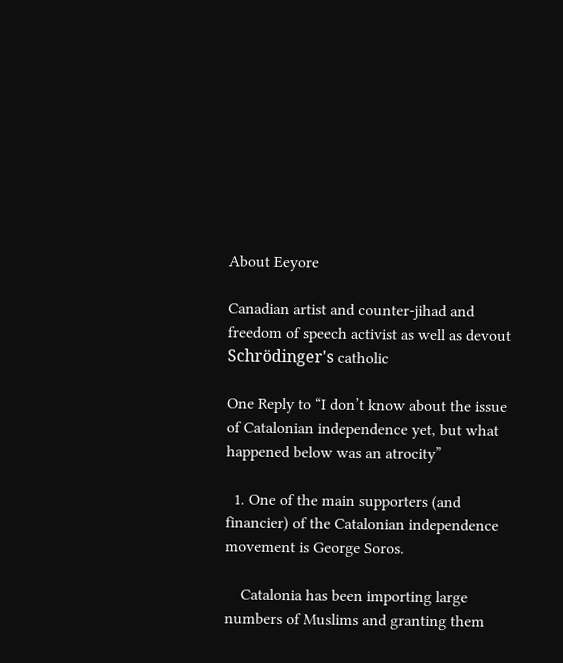About Eeyore

Canadian artist and counter-jihad and freedom of speech activist as well as devout Schrödinger's catholic

One Reply to “I don’t know about the issue of Catalonian independence yet, but what happened below was an atrocity”

  1. One of the main supporters (and financier) of the Catalonian independence movement is George Soros.

    Catalonia has been importing large numbers of Muslims and granting them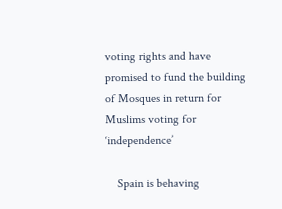voting rights and have promised to fund the building of Mosques in return for Muslims voting for ‘independence’

    Spain is behaving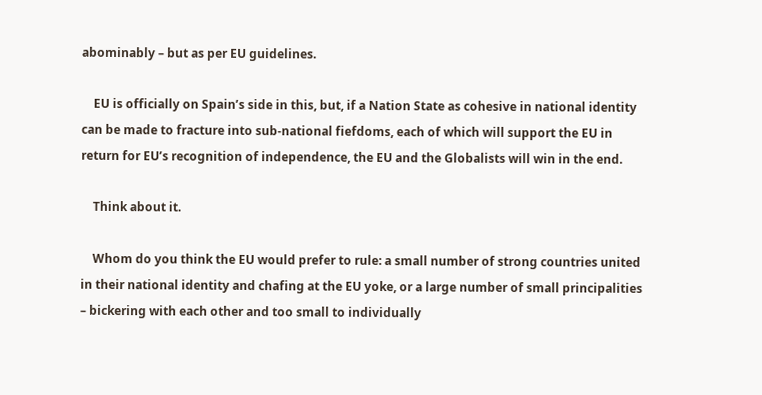abominably – but as per EU guidelines.

    EU is officially on Spain’s side in this, but, if a Nation State as cohesive in national identity can be made to fracture into sub-national fiefdoms, each of which will support the EU in return for EU’s recognition of independence, the EU and the Globalists will win in the end.

    Think about it.

    Whom do you think the EU would prefer to rule: a small number of strong countries united in their national identity and chafing at the EU yoke, or a large number of small principalities – bickering with each other and too small to individually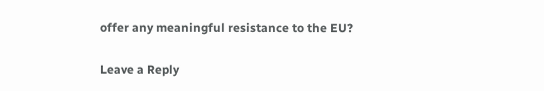offer any meaningful resistance to the EU?

Leave a Reply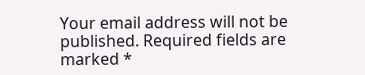Your email address will not be published. Required fields are marked *